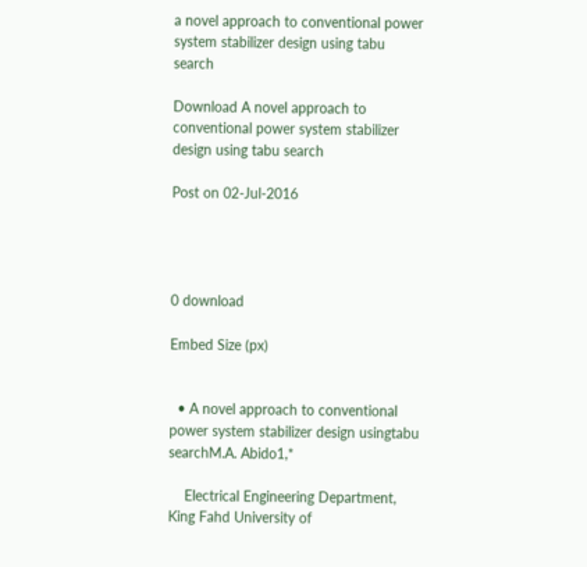a novel approach to conventional power system stabilizer design using tabu search

Download A novel approach to conventional power system stabilizer design using tabu search

Post on 02-Jul-2016




0 download

Embed Size (px)


  • A novel approach to conventional power system stabilizer design usingtabu searchM.A. Abido1,*

    Electrical Engineering Department, King Fahd University of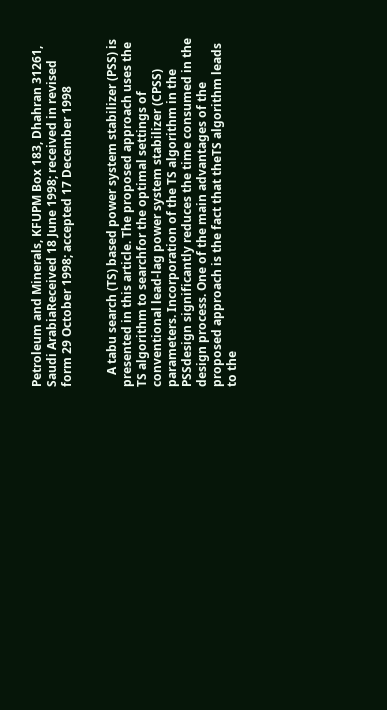Petroleum and Minerals, KFUPM Box 183, Dhahran 31261, Saudi ArabiaReceived 18 June 1998; received in revised form 29 October 1998; accepted 17 December 1998


    A tabu search (TS) based power system stabilizer (PSS) is presented in this article. The proposed approach uses the TS algorithm to searchfor the optimal settings of conventional lead-lag power system stabilizer (CPSS) parameters. Incorporation of the TS algorithm in the PSSdesign significantly reduces the time consumed in the design process. One of the main advantages of the proposed approach is the fact that theTS algorithm leads to the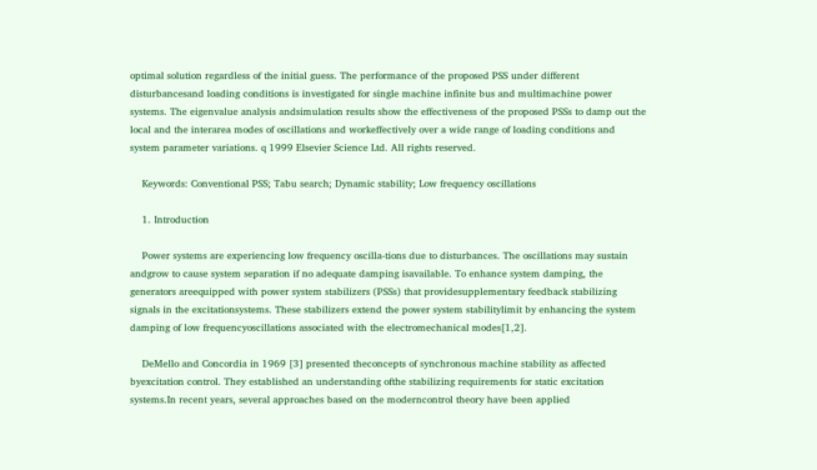optimal solution regardless of the initial guess. The performance of the proposed PSS under different disturbancesand loading conditions is investigated for single machine infinite bus and multimachine power systems. The eigenvalue analysis andsimulation results show the effectiveness of the proposed PSSs to damp out the local and the interarea modes of oscillations and workeffectively over a wide range of loading conditions and system parameter variations. q 1999 Elsevier Science Ltd. All rights reserved.

    Keywords: Conventional PSS; Tabu search; Dynamic stability; Low frequency oscillations

    1. Introduction

    Power systems are experiencing low frequency oscilla-tions due to disturbances. The oscillations may sustain andgrow to cause system separation if no adequate damping isavailable. To enhance system damping, the generators areequipped with power system stabilizers (PSSs) that providesupplementary feedback stabilizing signals in the excitationsystems. These stabilizers extend the power system stabilitylimit by enhancing the system damping of low frequencyoscillations associated with the electromechanical modes[1,2].

    DeMello and Concordia in 1969 [3] presented theconcepts of synchronous machine stability as affected byexcitation control. They established an understanding ofthe stabilizing requirements for static excitation systems.In recent years, several approaches based on the moderncontrol theory have been applied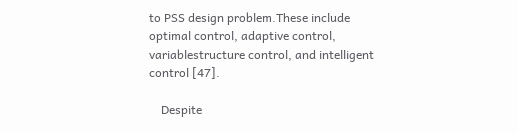to PSS design problem.These include optimal control, adaptive control, variablestructure control, and intelligent control [47].

    Despite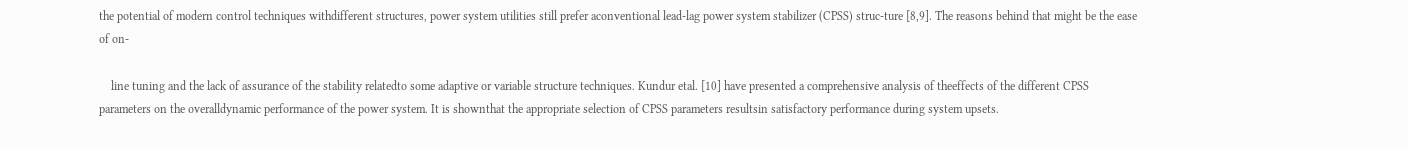the potential of modern control techniques withdifferent structures, power system utilities still prefer aconventional lead-lag power system stabilizer (CPSS) struc-ture [8,9]. The reasons behind that might be the ease of on-

    line tuning and the lack of assurance of the stability relatedto some adaptive or variable structure techniques. Kundur etal. [10] have presented a comprehensive analysis of theeffects of the different CPSS parameters on the overalldynamic performance of the power system. It is shownthat the appropriate selection of CPSS parameters resultsin satisfactory performance during system upsets.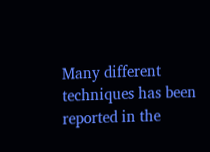Many different techniques has been reported in the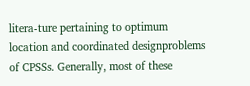litera-ture pertaining to optimum location and coordinated designproblems of CPSSs. Generally, most of these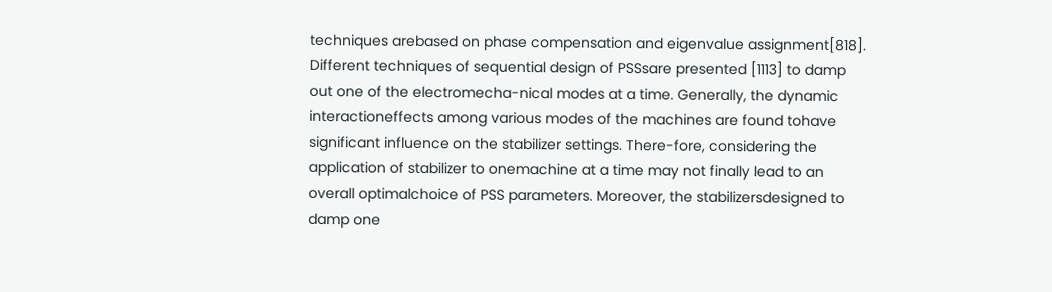techniques arebased on phase compensation and eigenvalue assignment[818]. Different techniques of sequential design of PSSsare presented [1113] to damp out one of the electromecha-nical modes at a time. Generally, the dynamic interactioneffects among various modes of the machines are found tohave significant influence on the stabilizer settings. There-fore, considering the application of stabilizer to onemachine at a time may not finally lead to an overall optimalchoice of PSS parameters. Moreover, the stabilizersdesigned to damp one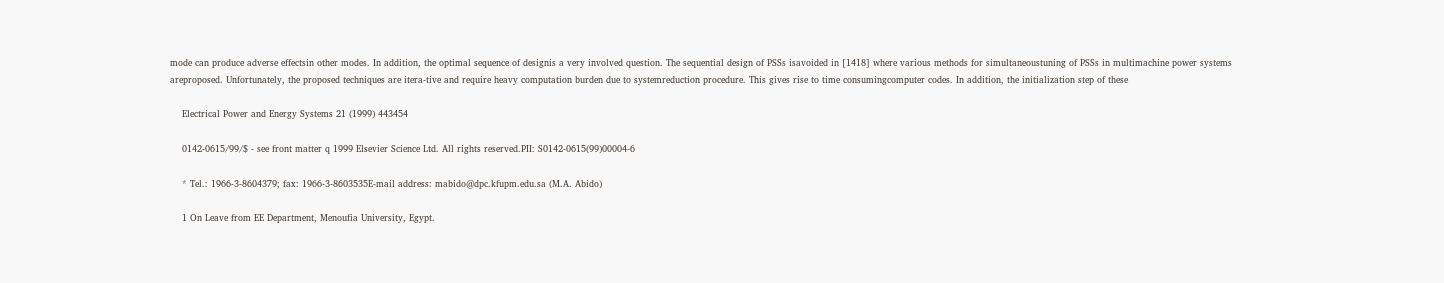mode can produce adverse effectsin other modes. In addition, the optimal sequence of designis a very involved question. The sequential design of PSSs isavoided in [1418] where various methods for simultaneoustuning of PSSs in multimachine power systems areproposed. Unfortunately, the proposed techniques are itera-tive and require heavy computation burden due to systemreduction procedure. This gives rise to time consumingcomputer codes. In addition, the initialization step of these

    Electrical Power and Energy Systems 21 (1999) 443454

    0142-0615/99/$ - see front matter q 1999 Elsevier Science Ltd. All rights reserved.PII: S0142-0615(99)00004-6

    * Tel.: 1966-3-8604379; fax: 1966-3-8603535E-mail address: mabido@dpc.kfupm.edu.sa (M.A. Abido)

    1 On Leave from EE Department, Menoufia University, Egypt.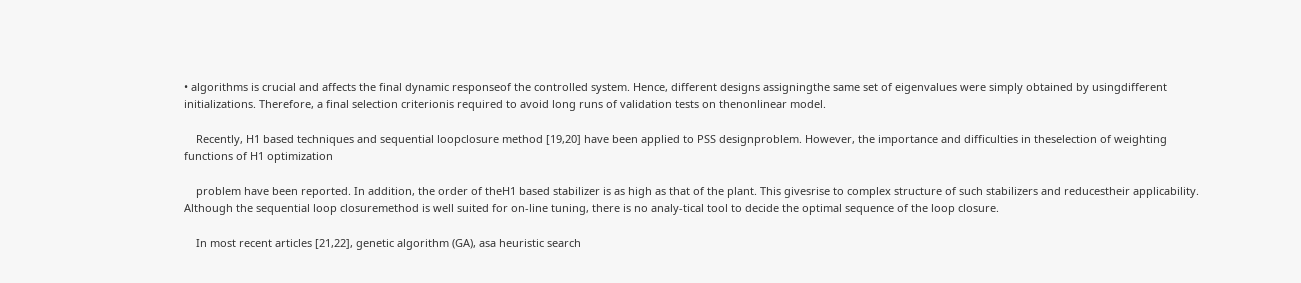• algorithms is crucial and affects the final dynamic responseof the controlled system. Hence, different designs assigningthe same set of eigenvalues were simply obtained by usingdifferent initializations. Therefore, a final selection criterionis required to avoid long runs of validation tests on thenonlinear model.

    Recently, H1 based techniques and sequential loopclosure method [19,20] have been applied to PSS designproblem. However, the importance and difficulties in theselection of weighting functions of H1 optimization

    problem have been reported. In addition, the order of theH1 based stabilizer is as high as that of the plant. This givesrise to complex structure of such stabilizers and reducestheir applicability. Although the sequential loop closuremethod is well suited for on-line tuning, there is no analy-tical tool to decide the optimal sequence of the loop closure.

    In most recent articles [21,22], genetic algorithm (GA), asa heuristic search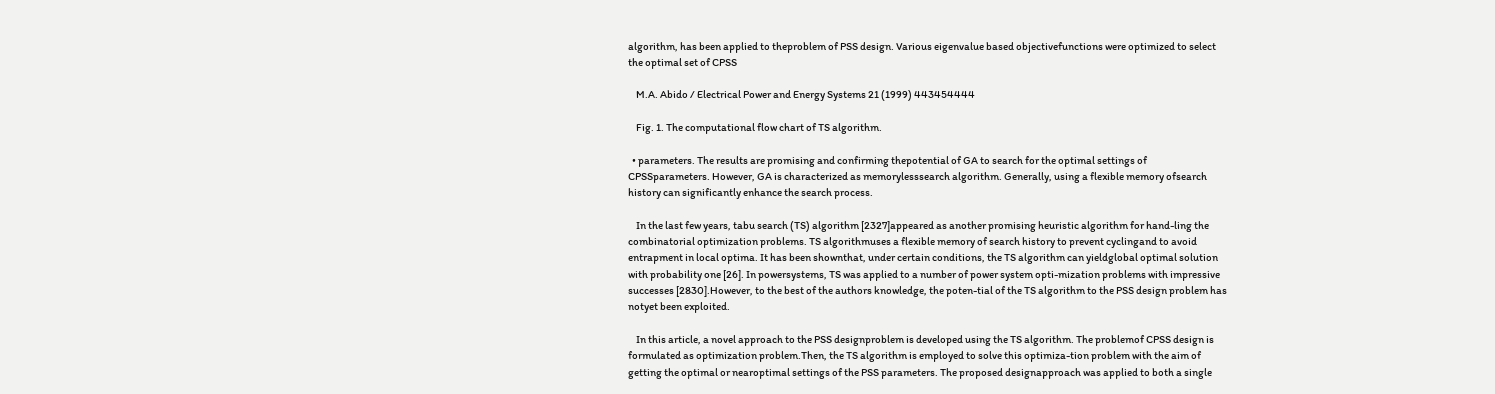algorithm, has been applied to theproblem of PSS design. Various eigenvalue based objectivefunctions were optimized to select the optimal set of CPSS

    M.A. Abido / Electrical Power and Energy Systems 21 (1999) 443454444

    Fig. 1. The computational flow chart of TS algorithm.

  • parameters. The results are promising and confirming thepotential of GA to search for the optimal settings of CPSSparameters. However, GA is characterized as memorylesssearch algorithm. Generally, using a flexible memory ofsearch history can significantly enhance the search process.

    In the last few years, tabu search (TS) algorithm [2327]appeared as another promising heuristic algorithm for hand-ling the combinatorial optimization problems. TS algorithmuses a flexible memory of search history to prevent cyclingand to avoid entrapment in local optima. It has been shownthat, under certain conditions, the TS algorithm can yieldglobal optimal solution with probability one [26]. In powersystems, TS was applied to a number of power system opti-mization problems with impressive successes [2830].However, to the best of the authors knowledge, the poten-tial of the TS algorithm to the PSS design problem has notyet been exploited.

    In this article, a novel approach to the PSS designproblem is developed using the TS algorithm. The problemof CPSS design is formulated as optimization problem.Then, the TS algorithm is employed to solve this optimiza-tion problem with the aim of getting the optimal or nearoptimal settings of the PSS parameters. The proposed designapproach was applied to both a single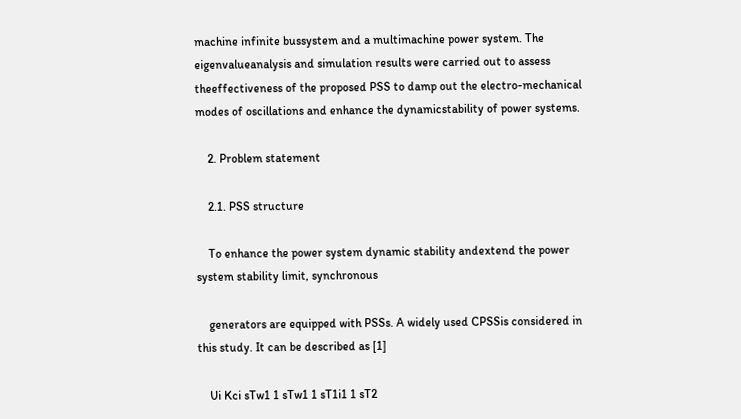machine infinite bussystem and a multimachine power system. The eigenvalueanalysis and simulation results were carried out to assess theeffectiveness of the proposed PSS to damp out the electro-mechanical modes of oscillations and enhance the dynamicstability of power systems.

    2. Problem statement

    2.1. PSS structure

    To enhance the power system dynamic stability andextend the power system stability limit, synchronous

    generators are equipped with PSSs. A widely used CPSSis considered in this study. It can be described as [1]

    Ui Kci sTw1 1 sTw1 1 sT1i1 1 sT2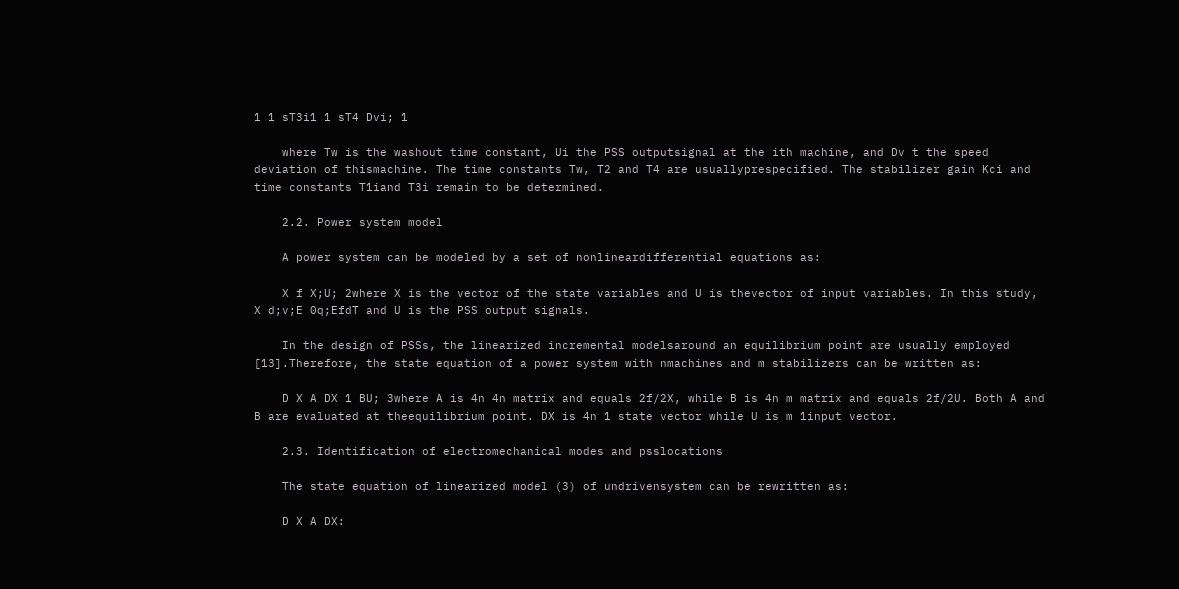1 1 sT3i1 1 sT4 Dvi; 1

    where Tw is the washout time constant, Ui the PSS outputsignal at the ith machine, and Dv t the speed deviation of thismachine. The time constants Tw, T2 and T4 are usuallyprespecified. The stabilizer gain Kci and time constants T1iand T3i remain to be determined.

    2.2. Power system model

    A power system can be modeled by a set of nonlineardifferential equations as:

    X f X;U; 2where X is the vector of the state variables and U is thevector of input variables. In this study, X d;v;E 0q;EfdT and U is the PSS output signals.

    In the design of PSSs, the linearized incremental modelsaround an equilibrium point are usually employed [13].Therefore, the state equation of a power system with nmachines and m stabilizers can be written as:

    D X A DX 1 BU; 3where A is 4n 4n matrix and equals 2f/2X, while B is 4n m matrix and equals 2f/2U. Both A and B are evaluated at theequilibrium point. DX is 4n 1 state vector while U is m 1input vector.

    2.3. Identification of electromechanical modes and psslocations

    The state equation of linearized model (3) of undrivensystem can be rewritten as:

    D X A DX: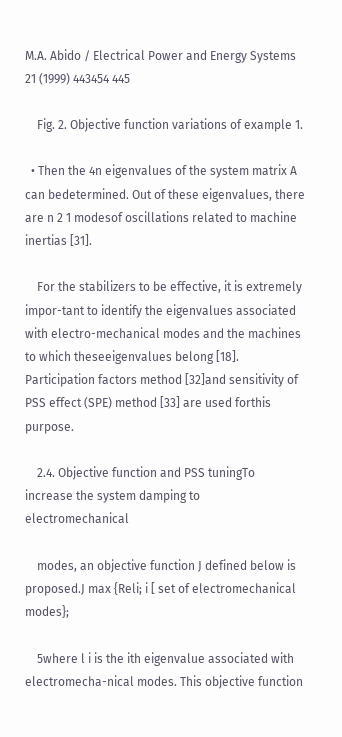M.A. Abido / Electrical Power and Energy Systems 21 (1999) 443454 445

    Fig. 2. Objective function variations of example 1.

  • Then the 4n eigenvalues of the system matrix A can bedetermined. Out of these eigenvalues, there are n 2 1 modesof oscillations related to machine inertias [31].

    For the stabilizers to be effective, it is extremely impor-tant to identify the eigenvalues associated with electro-mechanical modes and the machines to which theseeigenvalues belong [18]. Participation factors method [32]and sensitivity of PSS effect (SPE) method [33] are used forthis purpose.

    2.4. Objective function and PSS tuningTo increase the system damping to electromechanical

    modes, an objective function J defined below is proposed.J max {Reli; i [ set of electromechanical modes};

    5where l i is the ith eigenvalue associated with electromecha-nical modes. This objective function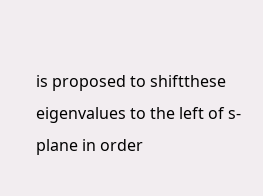is proposed to shiftthese eigenvalues to the left of s-plane in order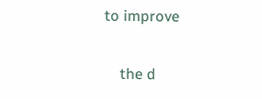to improve

    the d